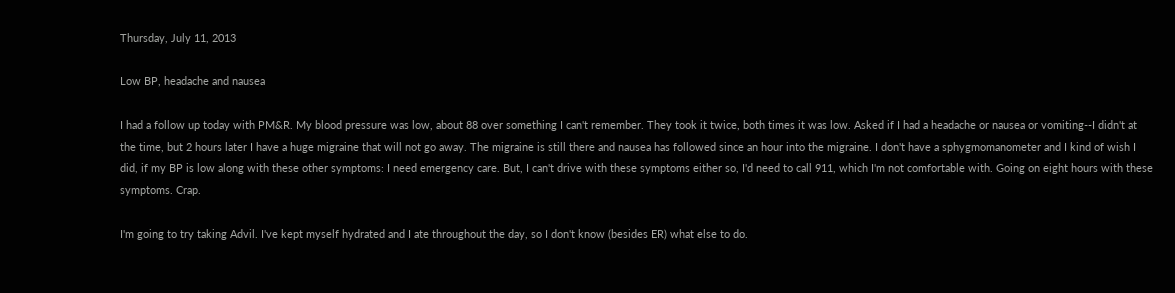Thursday, July 11, 2013

Low BP, headache and nausea

I had a follow up today with PM&R. My blood pressure was low, about 88 over something I can't remember. They took it twice, both times it was low. Asked if I had a headache or nausea or vomiting--I didn't at the time, but 2 hours later I have a huge migraine that will not go away. The migraine is still there and nausea has followed since an hour into the migraine. I don't have a sphygmomanometer and I kind of wish I did, if my BP is low along with these other symptoms: I need emergency care. But, I can't drive with these symptoms either so, I'd need to call 911, which I'm not comfortable with. Going on eight hours with these symptoms. Crap.

I'm going to try taking Advil. I've kept myself hydrated and I ate throughout the day, so I don't know (besides ER) what else to do.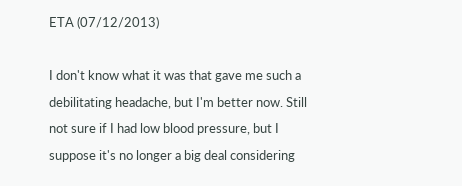ETA (07/12/2013)

I don't know what it was that gave me such a debilitating headache, but I'm better now. Still not sure if I had low blood pressure, but I suppose it's no longer a big deal considering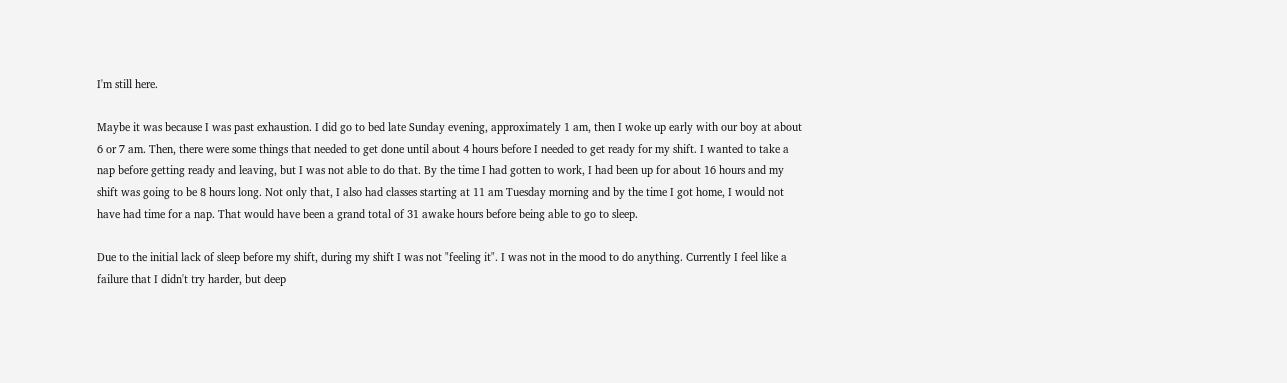I'm still here.

Maybe it was because I was past exhaustion. I did go to bed late Sunday evening, approximately 1 am, then I woke up early with our boy at about 6 or 7 am. Then, there were some things that needed to get done until about 4 hours before I needed to get ready for my shift. I wanted to take a nap before getting ready and leaving, but I was not able to do that. By the time I had gotten to work, I had been up for about 16 hours and my shift was going to be 8 hours long. Not only that, I also had classes starting at 11 am Tuesday morning and by the time I got home, I would not have had time for a nap. That would have been a grand total of 31 awake hours before being able to go to sleep.

Due to the initial lack of sleep before my shift, during my shift I was not "feeling it". I was not in the mood to do anything. Currently I feel like a failure that I didn't try harder, but deep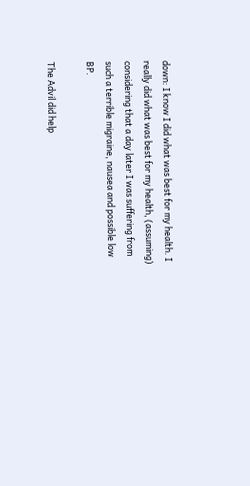down: I know I did what was best for my health. I really did what was best for my health, (assuming) considering that a day later I was suffering from such a terrible migraine, nausea and possible low BP.

The Advil did help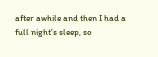after awhile and then I had a full night's sleep, so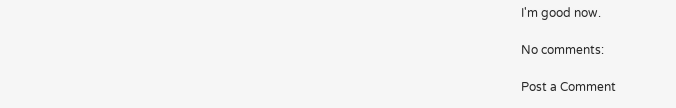I'm good now.

No comments:

Post a Comment